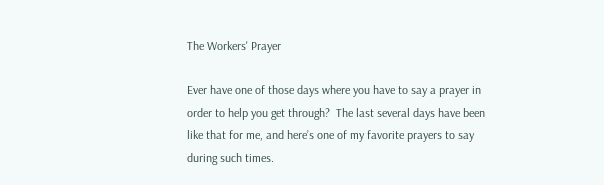The Workers' Prayer

Ever have one of those days where you have to say a prayer in order to help you get through?  The last several days have been like that for me, and here’s one of my favorite prayers to say during such times.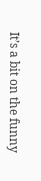It’s a bit on the funny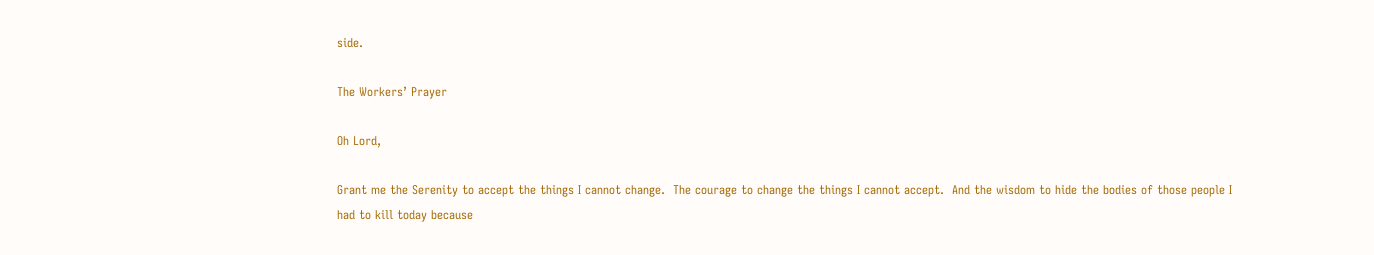side.

The Workers’ Prayer

Oh Lord,

Grant me the Serenity to accept the things I cannot change.  The courage to change the things I cannot accept.  And the wisdom to hide the bodies of those people I had to kill today because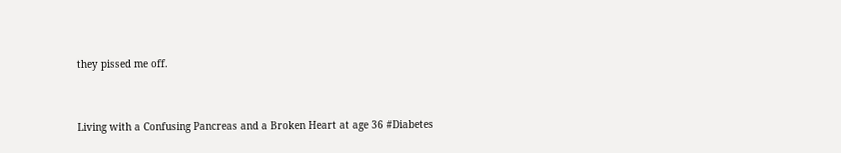they pissed me off.


Living with a Confusing Pancreas and a Broken Heart at age 36 #Diabetes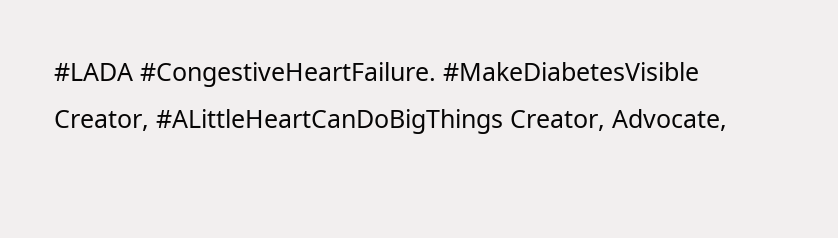#LADA #CongestiveHeartFailure. #MakeDiabetesVisible Creator, #ALittleHeartCanDoBigThings Creator, Advocate,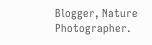Blogger, Nature Photographer.